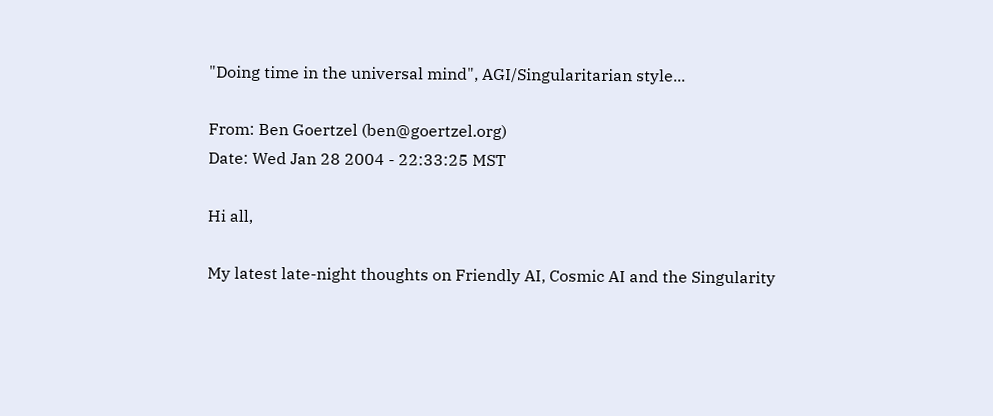"Doing time in the universal mind", AGI/Singularitarian style...

From: Ben Goertzel (ben@goertzel.org)
Date: Wed Jan 28 2004 - 22:33:25 MST

Hi all,

My latest late-night thoughts on Friendly AI, Cosmic AI and the Singularity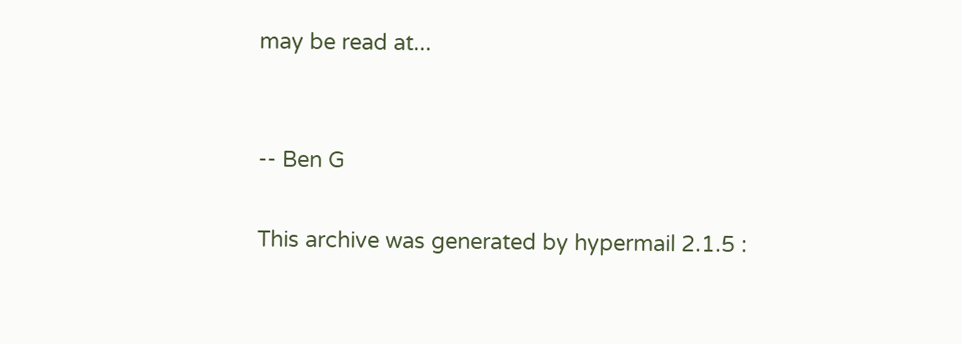may be read at...


-- Ben G

This archive was generated by hypermail 2.1.5 :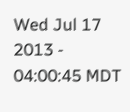Wed Jul 17 2013 - 04:00:45 MDT